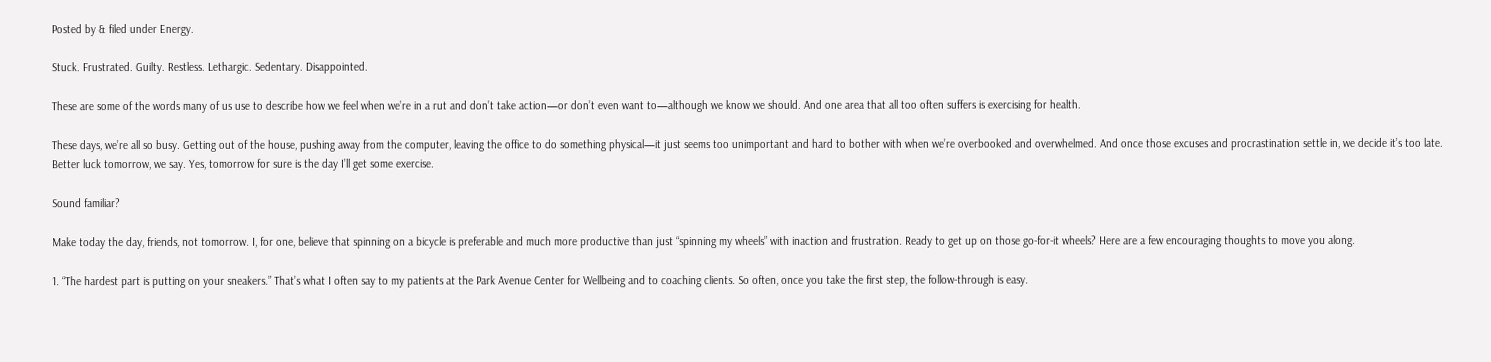Posted by & filed under Energy.

Stuck. Frustrated. Guilty. Restless. Lethargic. Sedentary. Disappointed.

These are some of the words many of us use to describe how we feel when we’re in a rut and don’t take action—or don’t even want to—although we know we should. And one area that all too often suffers is exercising for health.

These days, we’re all so busy. Getting out of the house, pushing away from the computer, leaving the office to do something physical—it just seems too unimportant and hard to bother with when we’re overbooked and overwhelmed. And once those excuses and procrastination settle in, we decide it’s too late. Better luck tomorrow, we say. Yes, tomorrow for sure is the day I’ll get some exercise.

Sound familiar?

Make today the day, friends, not tomorrow. I, for one, believe that spinning on a bicycle is preferable and much more productive than just “spinning my wheels” with inaction and frustration. Ready to get up on those go-for-it wheels? Here are a few encouraging thoughts to move you along.

1. “The hardest part is putting on your sneakers.” That’s what I often say to my patients at the Park Avenue Center for Wellbeing and to coaching clients. So often, once you take the first step, the follow-through is easy.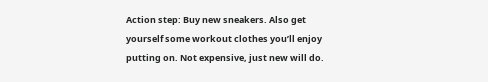Action step: Buy new sneakers. Also get yourself some workout clothes you’ll enjoy putting on. Not expensive, just new will do.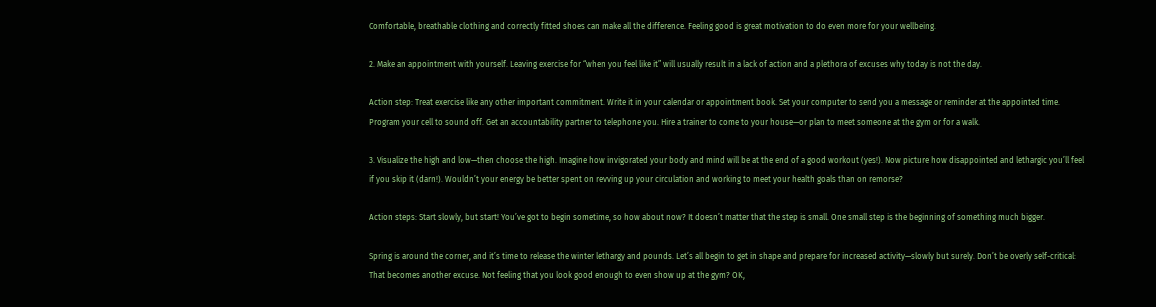Comfortable, breathable clothing and correctly fitted shoes can make all the difference. Feeling good is great motivation to do even more for your wellbeing.

2. Make an appointment with yourself. Leaving exercise for “when you feel like it” will usually result in a lack of action and a plethora of excuses why today is not the day.

Action step: Treat exercise like any other important commitment. Write it in your calendar or appointment book. Set your computer to send you a message or reminder at the appointed time. Program your cell to sound off. Get an accountability partner to telephone you. Hire a trainer to come to your house—or plan to meet someone at the gym or for a walk.

3. Visualize the high and low—then choose the high. Imagine how invigorated your body and mind will be at the end of a good workout (yes!). Now picture how disappointed and lethargic you’ll feel if you skip it (darn!). Wouldn’t your energy be better spent on revving up your circulation and working to meet your health goals than on remorse?

Action steps: Start slowly, but start! You’ve got to begin sometime, so how about now? It doesn’t matter that the step is small. One small step is the beginning of something much bigger.

Spring is around the corner, and it’s time to release the winter lethargy and pounds. Let’s all begin to get in shape and prepare for increased activity—slowly but surely. Don’t be overly self-critical: That becomes another excuse. Not feeling that you look good enough to even show up at the gym? OK,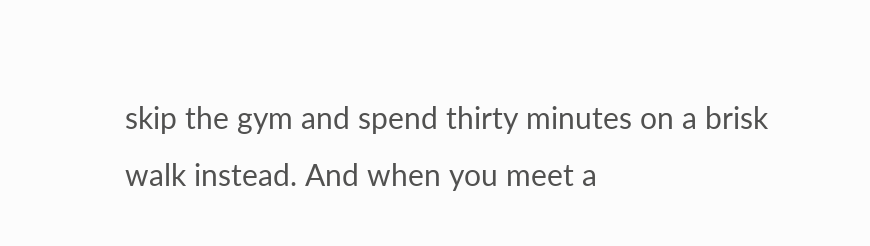skip the gym and spend thirty minutes on a brisk walk instead. And when you meet a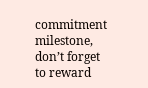commitment milestone, don’t forget to reward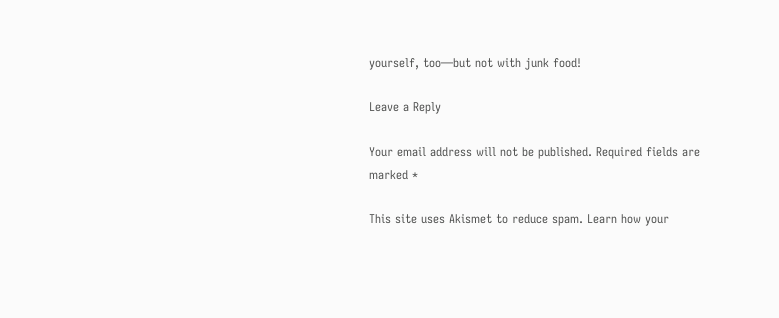yourself, too—but not with junk food!

Leave a Reply

Your email address will not be published. Required fields are marked *

This site uses Akismet to reduce spam. Learn how your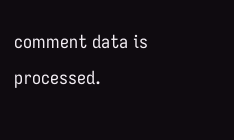comment data is processed.